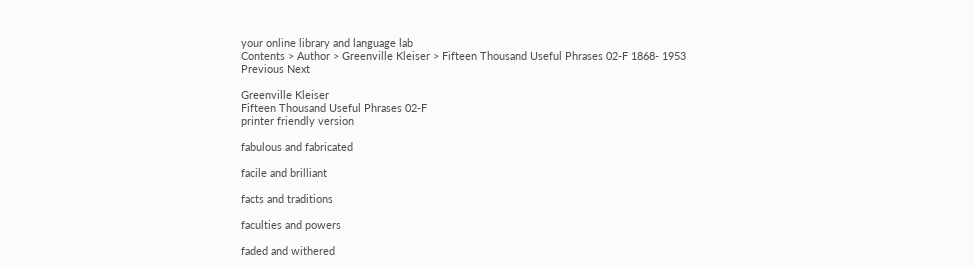your online library and language lab
Contents > Author > Greenville Kleiser > Fifteen Thousand Useful Phrases 02-F 1868- 1953
Previous Next

Greenville Kleiser
Fifteen Thousand Useful Phrases 02-F
printer friendly version

fabulous and fabricated

facile and brilliant

facts and traditions

faculties and powers

faded and withered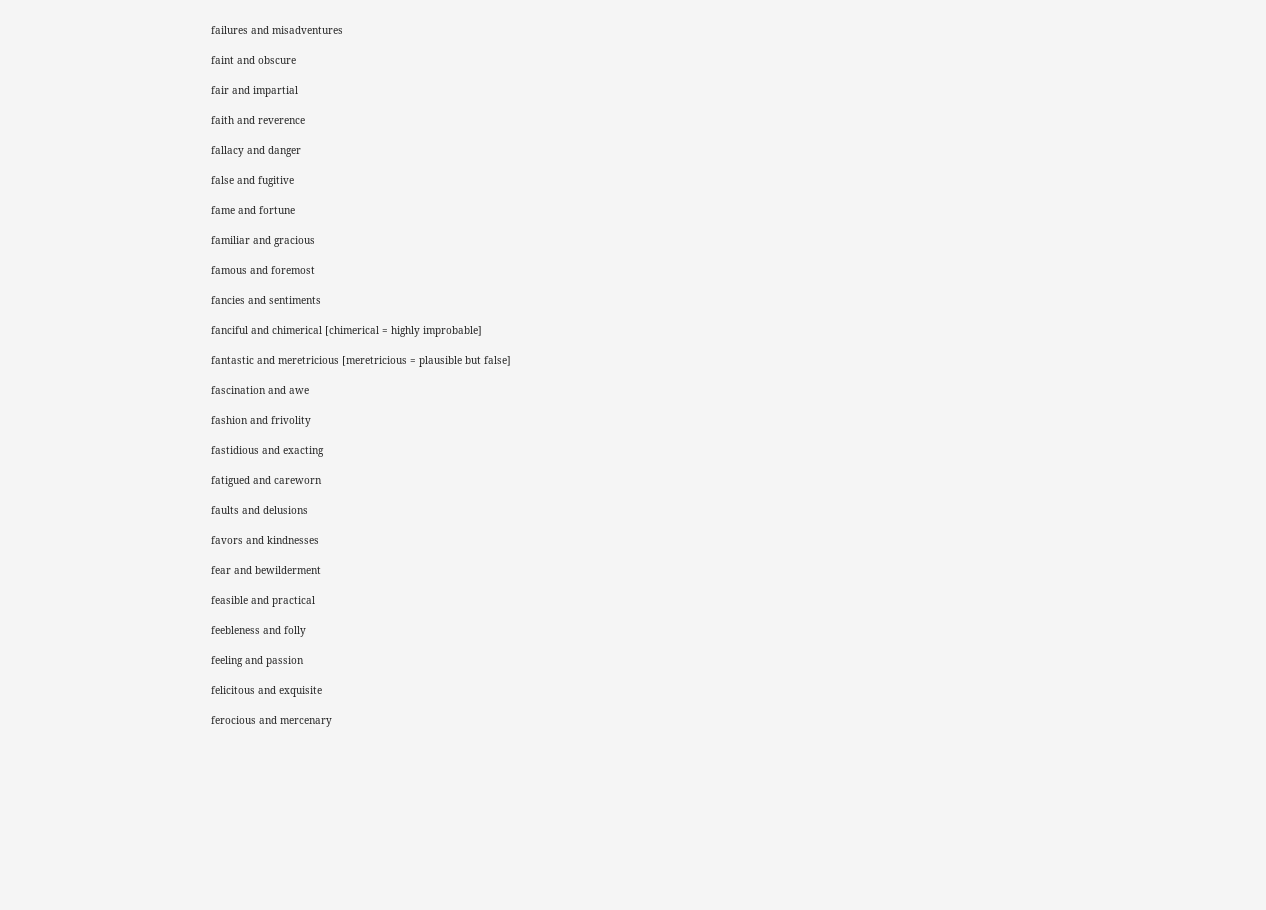failures and misadventures

faint and obscure

fair and impartial

faith and reverence

fallacy and danger

false and fugitive

fame and fortune

familiar and gracious

famous and foremost

fancies and sentiments

fanciful and chimerical [chimerical = highly improbable]

fantastic and meretricious [meretricious = plausible but false]

fascination and awe

fashion and frivolity

fastidious and exacting

fatigued and careworn

faults and delusions

favors and kindnesses

fear and bewilderment

feasible and practical

feebleness and folly

feeling and passion

felicitous and exquisite

ferocious and mercenary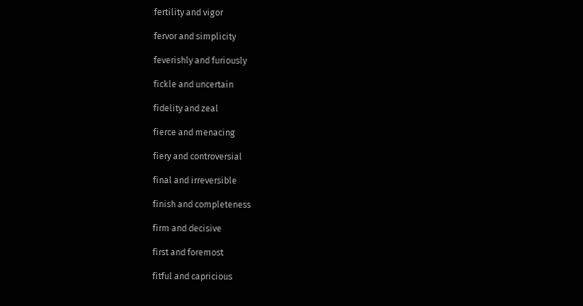fertility and vigor

fervor and simplicity

feverishly and furiously

fickle and uncertain

fidelity and zeal

fierce and menacing

fiery and controversial

final and irreversible

finish and completeness

firm and decisive

first and foremost

fitful and capricious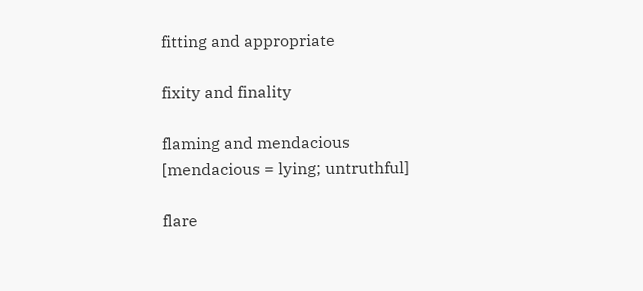fitting and appropriate

fixity and finality

flaming and mendacious [mendacious = lying; untruthful]

flare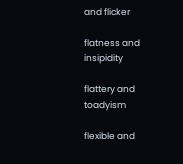and flicker

flatness and insipidity

flattery and toadyism

flexible and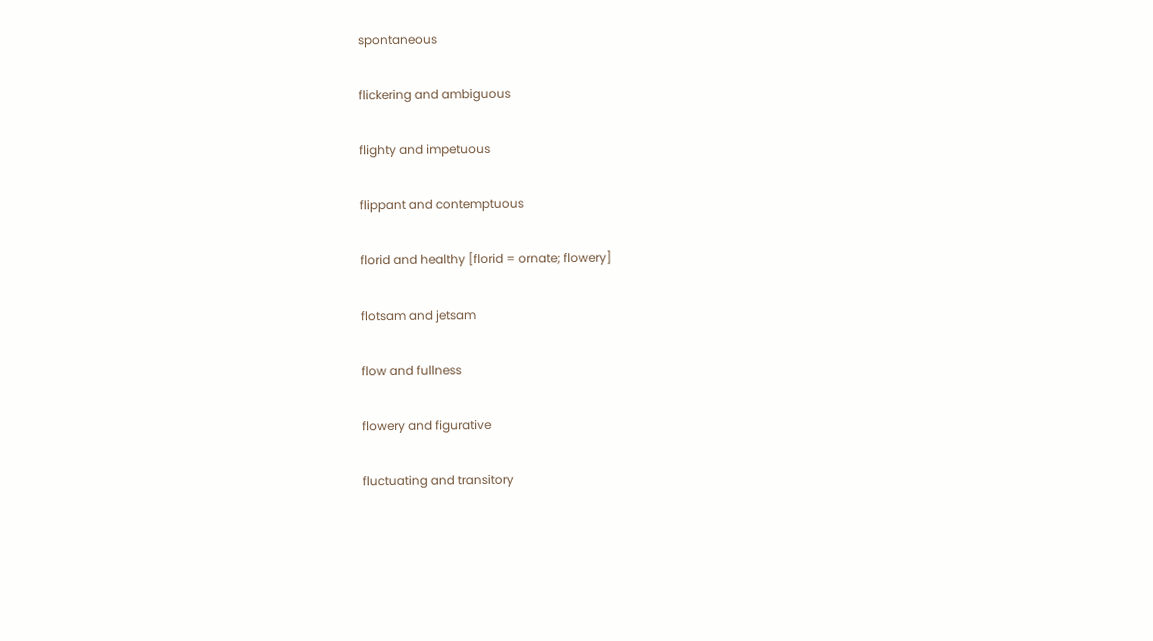spontaneous

flickering and ambiguous

flighty and impetuous

flippant and contemptuous

florid and healthy [florid = ornate; flowery]

flotsam and jetsam

flow and fullness

flowery and figurative

fluctuating and transitory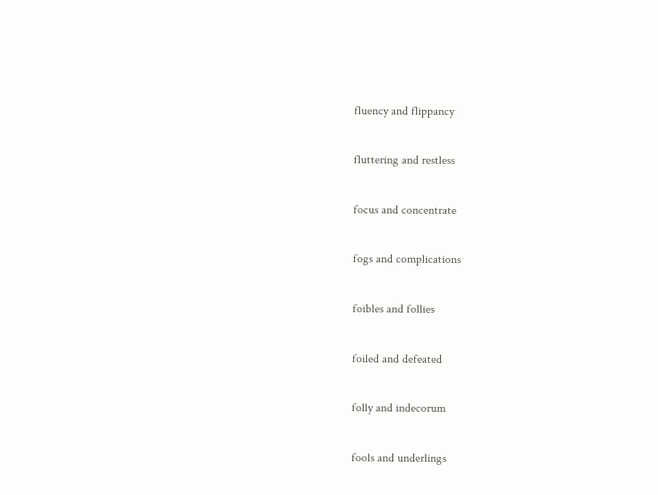fluency and flippancy

fluttering and restless

focus and concentrate

fogs and complications

foibles and follies

foiled and defeated

folly and indecorum

fools and underlings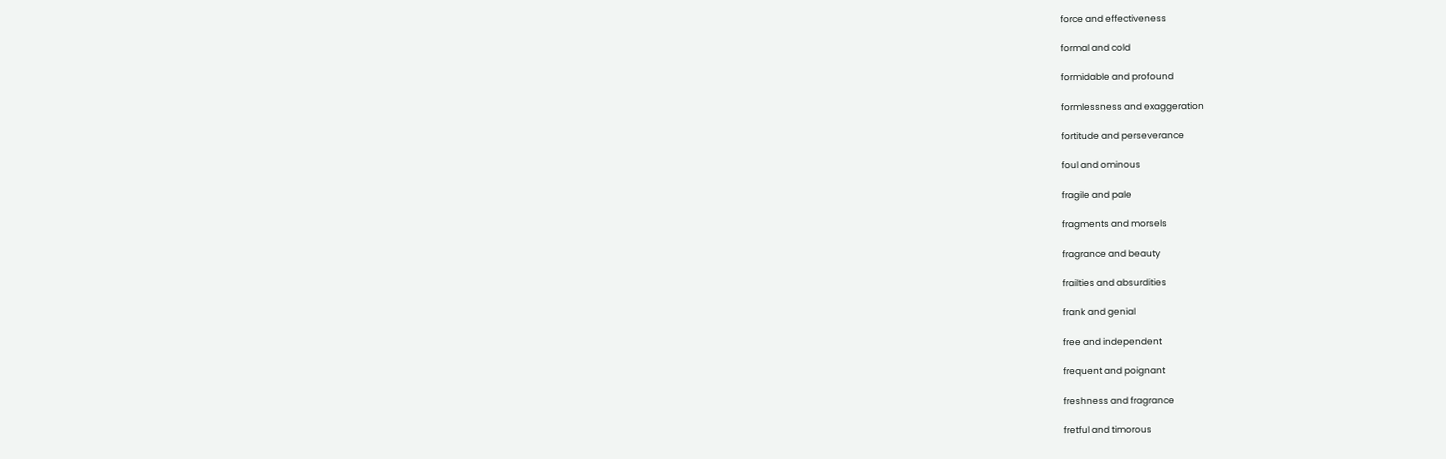force and effectiveness

formal and cold

formidable and profound

formlessness and exaggeration

fortitude and perseverance

foul and ominous

fragile and pale

fragments and morsels

fragrance and beauty

frailties and absurdities

frank and genial

free and independent

frequent and poignant

freshness and fragrance

fretful and timorous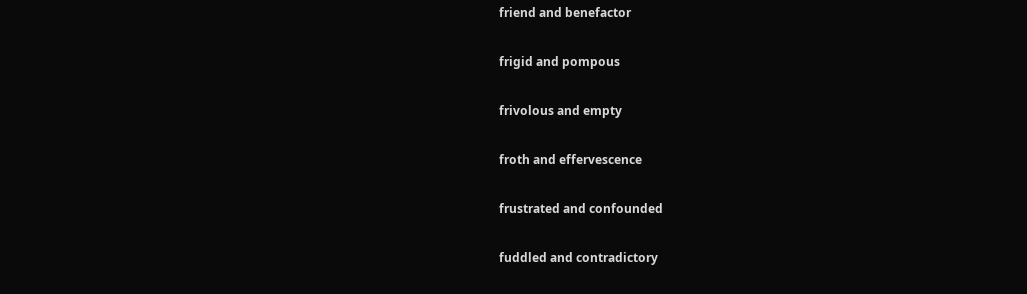friend and benefactor

frigid and pompous

frivolous and empty

froth and effervescence

frustrated and confounded

fuddled and contradictory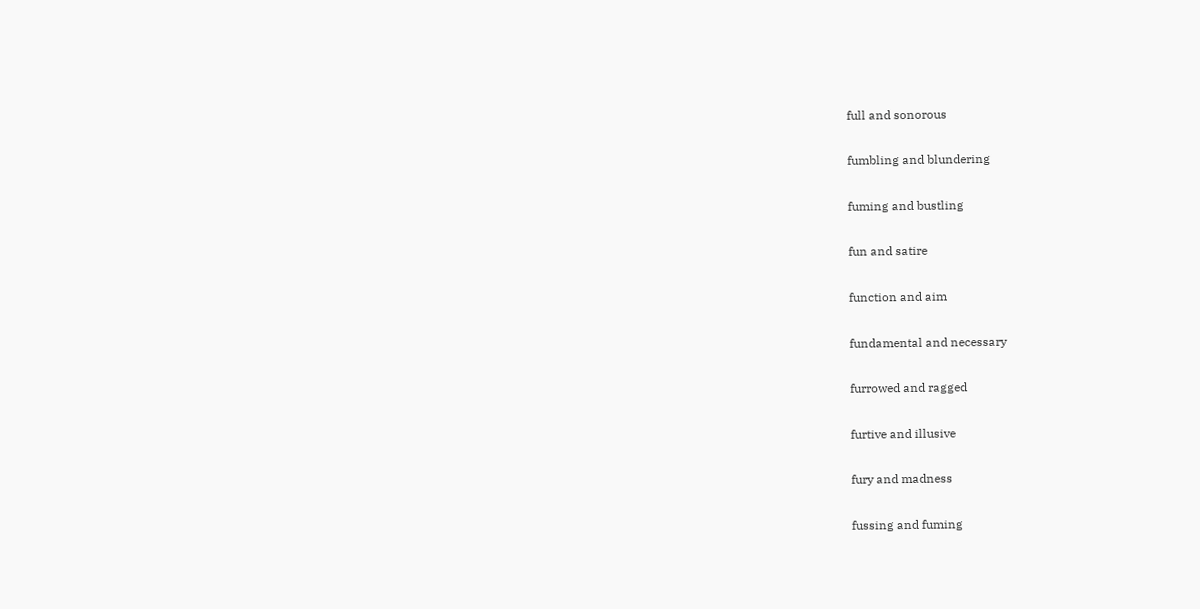full and sonorous

fumbling and blundering

fuming and bustling

fun and satire

function and aim

fundamental and necessary

furrowed and ragged

furtive and illusive

fury and madness

fussing and fuming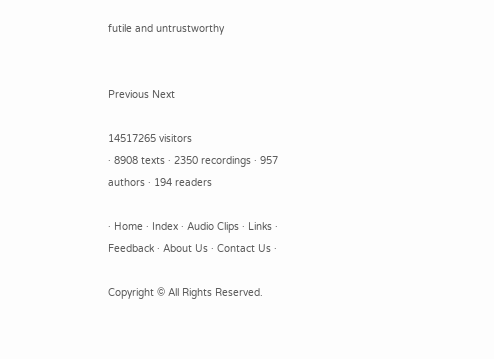futile and untrustworthy


Previous Next

14517265 visitors
· 8908 texts · 2350 recordings · 957 authors · 194 readers

· Home · Index · Audio Clips · Links · Feedback · About Us · Contact Us ·

Copyright © All Rights Reserved.